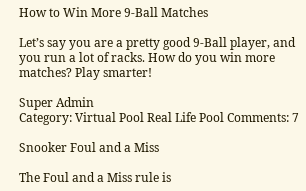How to Win More 9-Ball Matches

Let’s say you are a pretty good 9-Ball player, and you run a lot of racks. How do you win more matches? Play smarter!

Super Admin
Category: Virtual Pool Real Life Pool Comments: 7

Snooker Foul and a Miss

The Foul and a Miss rule is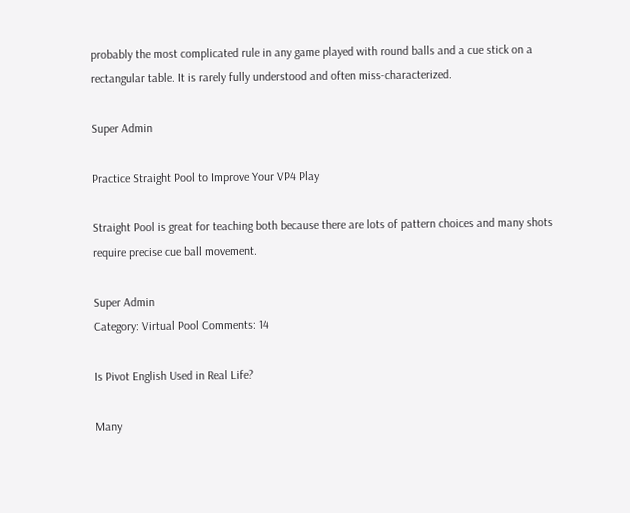probably the most complicated rule in any game played with round balls and a cue stick on a rectangular table. It is rarely fully understood and often miss-characterized.

Super Admin

Practice Straight Pool to Improve Your VP4 Play

Straight Pool is great for teaching both because there are lots of pattern choices and many shots require precise cue ball movement.

Super Admin
Category: Virtual Pool Comments: 14

Is Pivot English Used in Real Life?

Many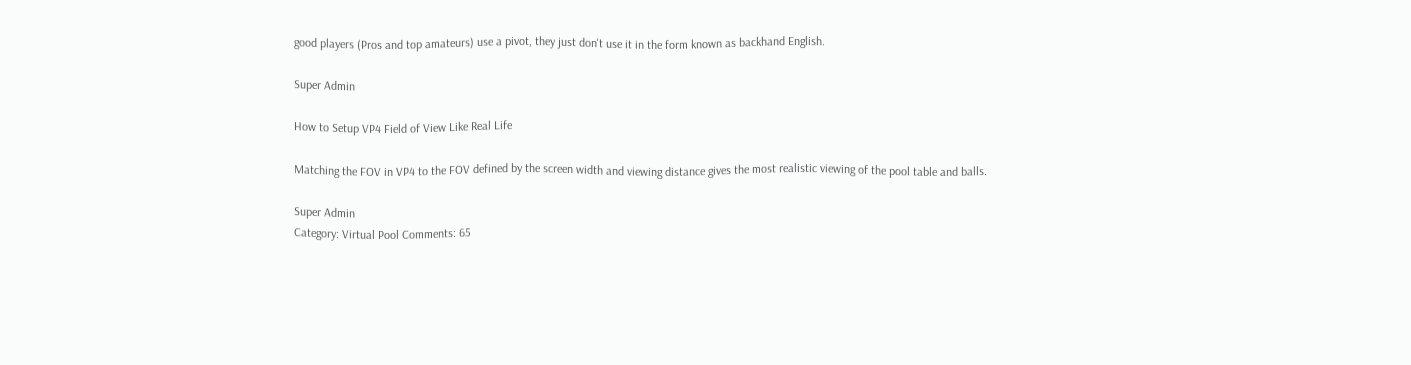good players (Pros and top amateurs) use a pivot, they just don't use it in the form known as backhand English.

Super Admin

How to Setup VP4 Field of View Like Real Life

Matching the FOV in VP4 to the FOV defined by the screen width and viewing distance gives the most realistic viewing of the pool table and balls.

Super Admin
Category: Virtual Pool Comments: 65